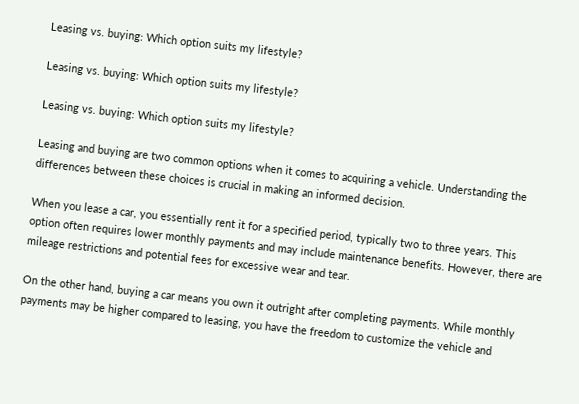Leasing vs. buying: Which option suits my lifestyle?

Leasing vs. buying: Which option suits my lifestyle?

Leasing vs. buying: Which option suits my lifestyle?

Leasing and buying are two common options when it comes to acquiring a vehicle. Understanding the differences between these choices is crucial in making an informed decision.

When you lease a car, you essentially rent it for a specified period, typically two to three years. This option often requires lower monthly payments and may include maintenance benefits. However, there are mileage restrictions and potential fees for excessive wear and tear.

On the other hand, buying a car means you own it outright after completing payments. While monthly payments may be higher compared to leasing, you have the freedom to customize the vehicle and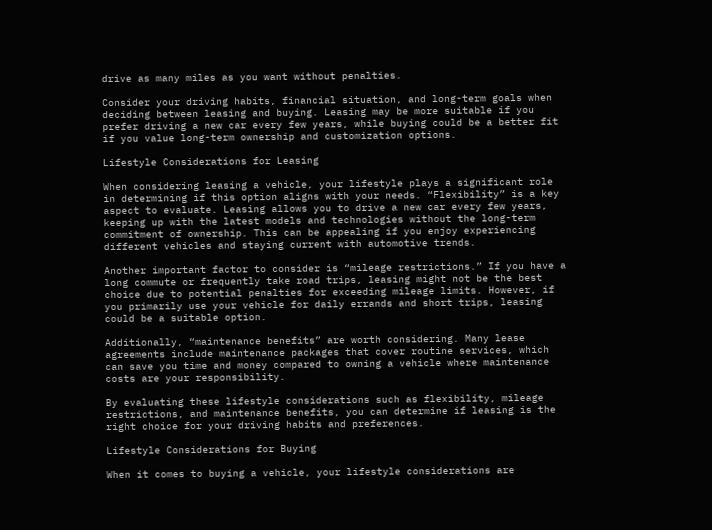drive as many miles as you want without penalties.

Consider your driving habits, financial situation, and long-term goals when deciding between leasing and buying. Leasing may be more suitable if you prefer driving a new car every few years, while buying could be a better fit if you value long-term ownership and customization options.

Lifestyle Considerations for Leasing

When considering leasing a vehicle, your lifestyle plays a significant role in determining if this option aligns with your needs. “Flexibility” is a key aspect to evaluate. Leasing allows you to drive a new car every few years, keeping up with the latest models and technologies without the long-term commitment of ownership. This can be appealing if you enjoy experiencing different vehicles and staying current with automotive trends.

Another important factor to consider is “mileage restrictions.” If you have a long commute or frequently take road trips, leasing might not be the best choice due to potential penalties for exceeding mileage limits. However, if you primarily use your vehicle for daily errands and short trips, leasing could be a suitable option.

Additionally, “maintenance benefits” are worth considering. Many lease agreements include maintenance packages that cover routine services, which can save you time and money compared to owning a vehicle where maintenance costs are your responsibility.

By evaluating these lifestyle considerations such as flexibility, mileage restrictions, and maintenance benefits, you can determine if leasing is the right choice for your driving habits and preferences.

Lifestyle Considerations for Buying

When it comes to buying a vehicle, your lifestyle considerations are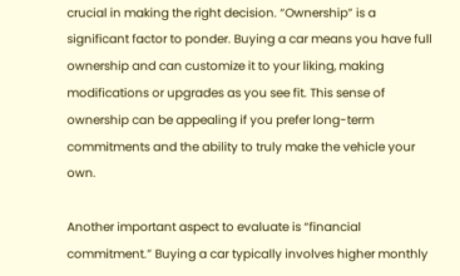crucial in making the right decision. “Ownership” is a significant factor to ponder. Buying a car means you have full ownership and can customize it to your liking, making modifications or upgrades as you see fit. This sense of ownership can be appealing if you prefer long-term commitments and the ability to truly make the vehicle your own.

Another important aspect to evaluate is “financial commitment.” Buying a car typically involves higher monthly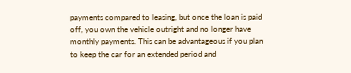payments compared to leasing, but once the loan is paid off, you own the vehicle outright and no longer have monthly payments. This can be advantageous if you plan to keep the car for an extended period and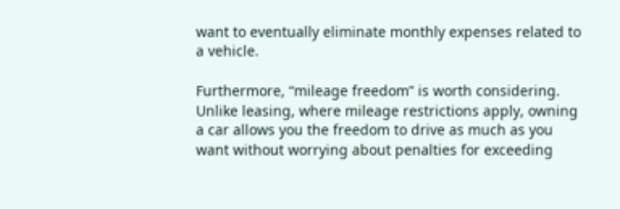want to eventually eliminate monthly expenses related to a vehicle.

Furthermore, “mileage freedom” is worth considering. Unlike leasing, where mileage restrictions apply, owning a car allows you the freedom to drive as much as you want without worrying about penalties for exceeding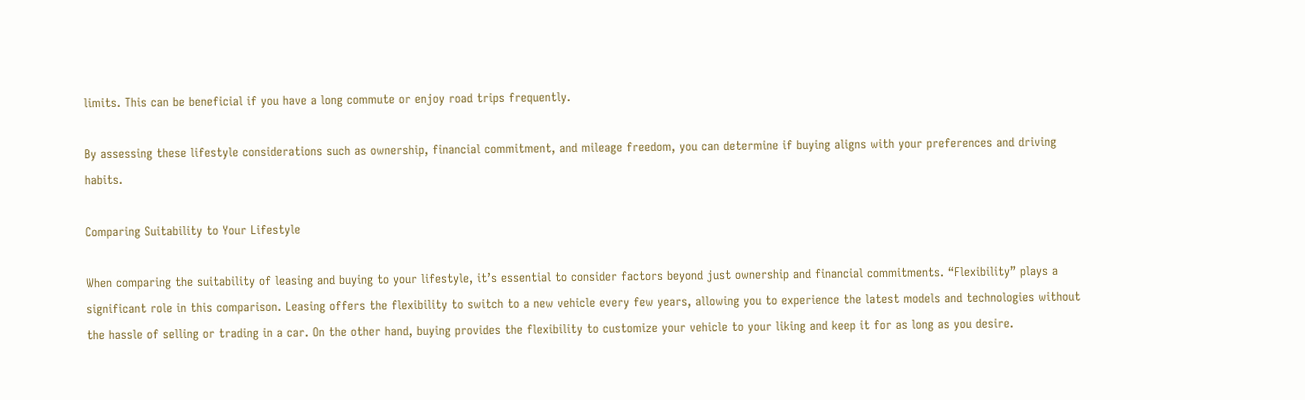limits. This can be beneficial if you have a long commute or enjoy road trips frequently.

By assessing these lifestyle considerations such as ownership, financial commitment, and mileage freedom, you can determine if buying aligns with your preferences and driving habits.

Comparing Suitability to Your Lifestyle

When comparing the suitability of leasing and buying to your lifestyle, it’s essential to consider factors beyond just ownership and financial commitments. “Flexibility” plays a significant role in this comparison. Leasing offers the flexibility to switch to a new vehicle every few years, allowing you to experience the latest models and technologies without the hassle of selling or trading in a car. On the other hand, buying provides the flexibility to customize your vehicle to your liking and keep it for as long as you desire.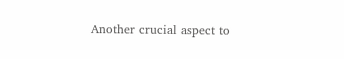Another crucial aspect to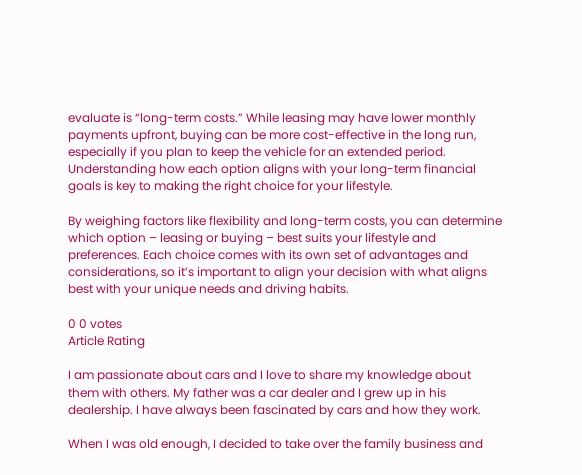evaluate is “long-term costs.” While leasing may have lower monthly payments upfront, buying can be more cost-effective in the long run, especially if you plan to keep the vehicle for an extended period. Understanding how each option aligns with your long-term financial goals is key to making the right choice for your lifestyle.

By weighing factors like flexibility and long-term costs, you can determine which option – leasing or buying – best suits your lifestyle and preferences. Each choice comes with its own set of advantages and considerations, so it’s important to align your decision with what aligns best with your unique needs and driving habits.

0 0 votes
Article Rating

I am passionate about cars and I love to share my knowledge about them with others. My father was a car dealer and I grew up in his dealership. I have always been fascinated by cars and how they work.

When I was old enough, I decided to take over the family business and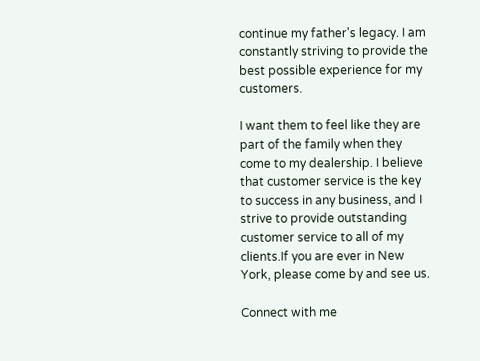continue my father's legacy. I am constantly striving to provide the best possible experience for my customers.

I want them to feel like they are part of the family when they come to my dealership. I believe that customer service is the key to success in any business, and I strive to provide outstanding customer service to all of my clients.If you are ever in New York, please come by and see us.

Connect with me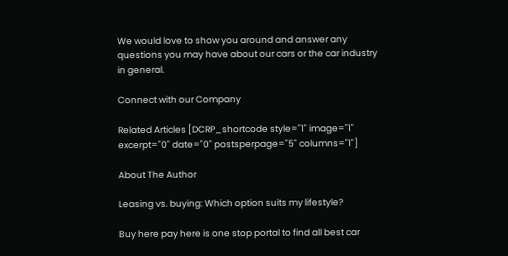We would love to show you around and answer any questions you may have about our cars or the car industry in general.

Connect with our Company

Related Articles [DCRP_shortcode style="1" image="1" excerpt="0" date="0" postsperpage="5" columns="1"]

About The Author

Leasing vs. buying: Which option suits my lifestyle?

Buy here pay here is one stop portal to find all best car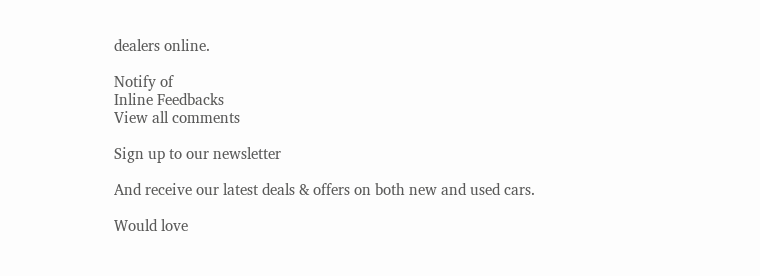dealers online.

Notify of
Inline Feedbacks
View all comments

Sign up to our newsletter

And receive our latest deals & offers on both new and used cars.

Would love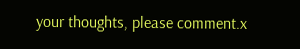your thoughts, please comment.x